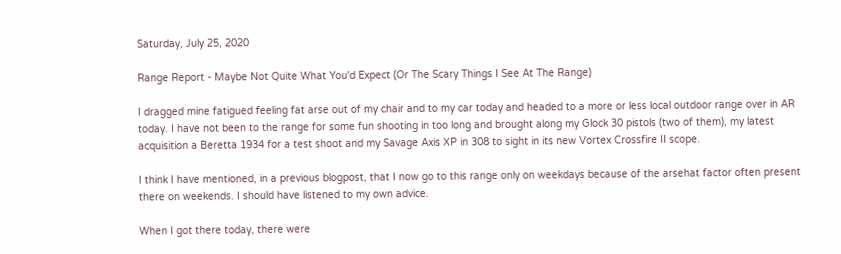Saturday, July 25, 2020

Range Report - Maybe Not Quite What You'd Expect (Or The Scary Things I See At The Range)

I dragged mine fatigued feeling fat arse out of my chair and to my car today and headed to a more or less local outdoor range over in AR today. I have not been to the range for some fun shooting in too long and brought along my Glock 30 pistols (two of them), my latest acquisition a Beretta 1934 for a test shoot and my Savage Axis XP in 308 to sight in its new Vortex Crossfire II scope.

I think I have mentioned, in a previous blogpost, that I now go to this range only on weekdays because of the arsehat factor often present there on weekends. I should have listened to my own advice.

When I got there today, there were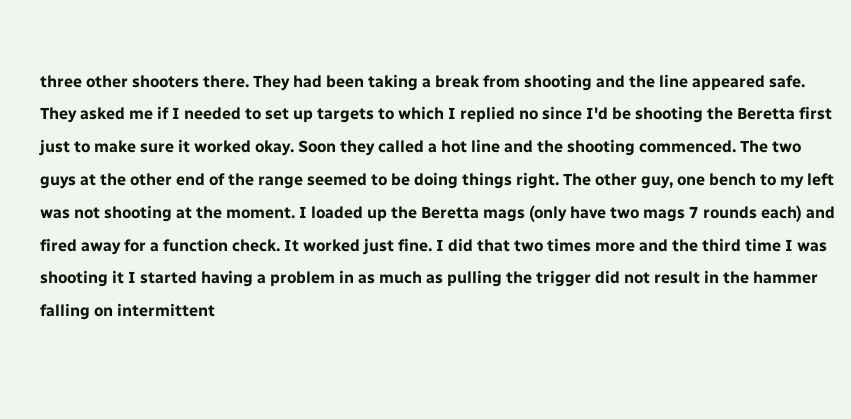three other shooters there. They had been taking a break from shooting and the line appeared safe. They asked me if I needed to set up targets to which I replied no since I'd be shooting the Beretta first just to make sure it worked okay. Soon they called a hot line and the shooting commenced. The two guys at the other end of the range seemed to be doing things right. The other guy, one bench to my left was not shooting at the moment. I loaded up the Beretta mags (only have two mags 7 rounds each) and fired away for a function check. It worked just fine. I did that two times more and the third time I was shooting it I started having a problem in as much as pulling the trigger did not result in the hammer falling on intermittent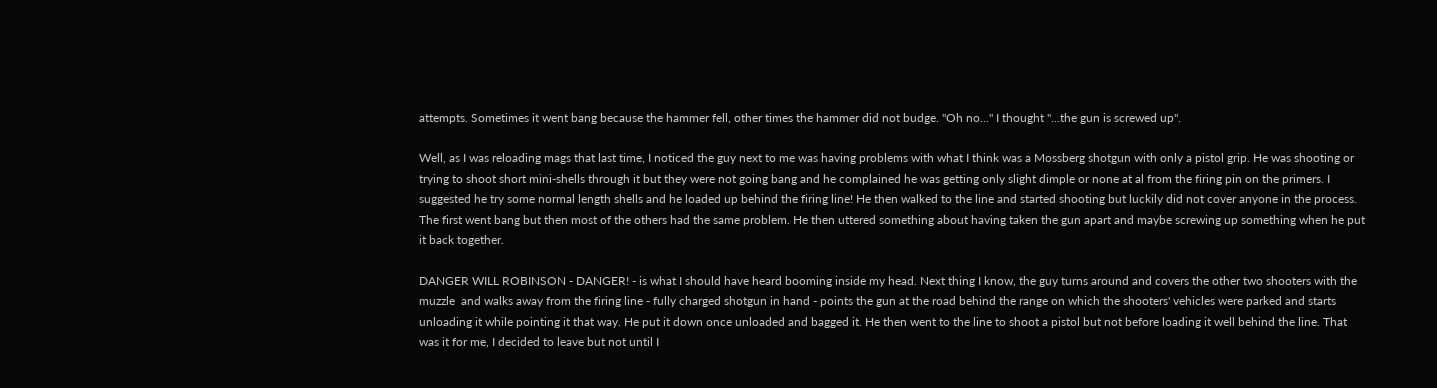attempts. Sometimes it went bang because the hammer fell, other times the hammer did not budge. "Oh no..." I thought "...the gun is screwed up".

Well, as I was reloading mags that last time, I noticed the guy next to me was having problems with what I think was a Mossberg shotgun with only a pistol grip. He was shooting or trying to shoot short mini-shells through it but they were not going bang and he complained he was getting only slight dimple or none at al from the firing pin on the primers. I suggested he try some normal length shells and he loaded up behind the firing line! He then walked to the line and started shooting but luckily did not cover anyone in the process. The first went bang but then most of the others had the same problem. He then uttered something about having taken the gun apart and maybe screwing up something when he put it back together.

DANGER WILL ROBINSON - DANGER! - is what I should have heard booming inside my head. Next thing I know, the guy turns around and covers the other two shooters with the muzzle  and walks away from the firing line - fully charged shotgun in hand - points the gun at the road behind the range on which the shooters' vehicles were parked and starts unloading it while pointing it that way. He put it down once unloaded and bagged it. He then went to the line to shoot a pistol but not before loading it well behind the line. That was it for me, I decided to leave but not until I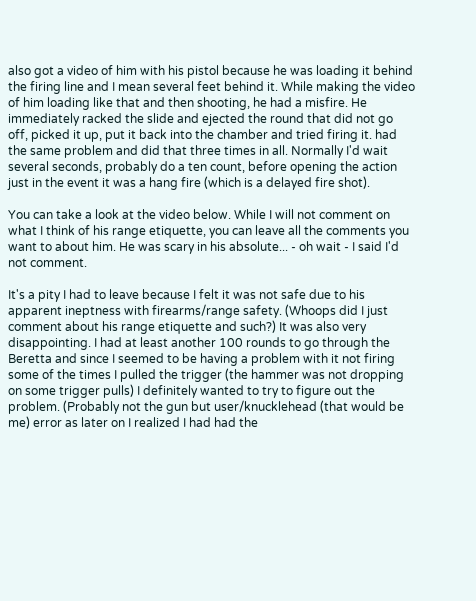also got a video of him with his pistol because he was loading it behind the firing line and I mean several feet behind it. While making the video of him loading like that and then shooting, he had a misfire. He immediately racked the slide and ejected the round that did not go off, picked it up, put it back into the chamber and tried firing it. had the same problem and did that three times in all. Normally I'd wait several seconds, probably do a ten count, before opening the action just in the event it was a hang fire (which is a delayed fire shot).

You can take a look at the video below. While I will not comment on what I think of his range etiquette, you can leave all the comments you want to about him. He was scary in his absolute... - oh wait - I said I'd not comment.

It's a pity I had to leave because I felt it was not safe due to his apparent ineptness with firearms/range safety. (Whoops did I just comment about his range etiquette and such?) It was also very disappointing. I had at least another 100 rounds to go through the Beretta and since I seemed to be having a problem with it not firing some of the times I pulled the trigger (the hammer was not dropping on some trigger pulls) I definitely wanted to try to figure out the problem. (Probably not the gun but user/knucklehead (that would be me) error as later on I realized I had had the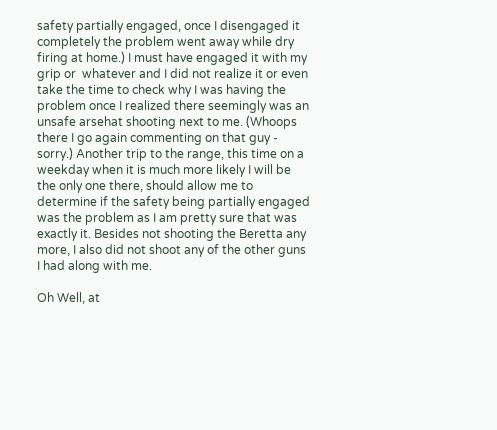safety partially engaged, once I disengaged it completely the problem went away while dry firing at home.) I must have engaged it with my grip or  whatever and I did not realize it or even take the time to check why I was having the problem once I realized there seemingly was an unsafe arsehat shooting next to me. (Whoops there I go again commenting on that guy - sorry.) Another trip to the range, this time on a weekday when it is much more likely I will be the only one there, should allow me to determine if the safety being partially engaged was the problem as I am pretty sure that was exactly it. Besides not shooting the Beretta any more, I also did not shoot any of the other guns I had along with me.

Oh Well, at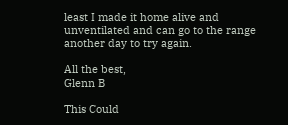least I made it home alive and unventilated and can go to the range another day to try again.

All the best,
Glenn B

This Could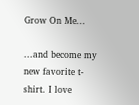Grow On Me...

...and become my new favorite t-shirt. I love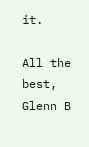it.

All the best,
Glenn B